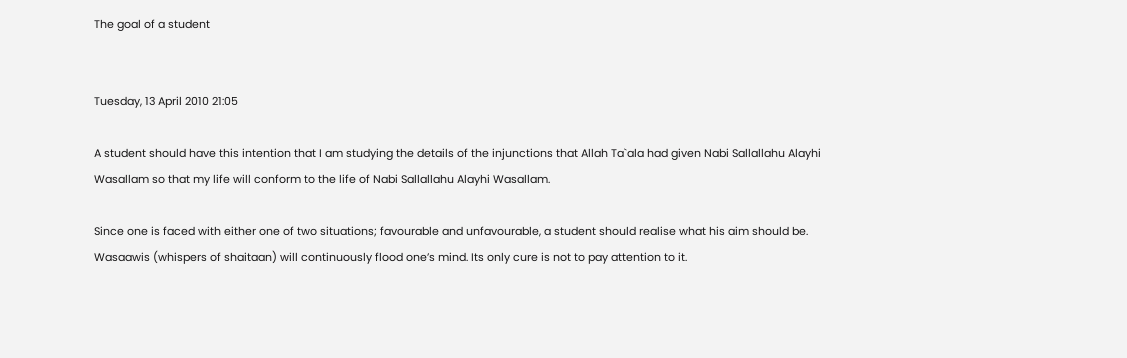The goal of a student


Tuesday, 13 April 2010 21:05

A student should have this intention that I am studying the details of the injunctions that Allah Ta`ala had given Nabi Sallallahu Alayhi Wasallam so that my life will conform to the life of Nabi Sallallahu Alayhi Wasallam.

Since one is faced with either one of two situations; favourable and unfavourable, a student should realise what his aim should be. Wasaawis (whispers of shaitaan) will continuously flood one’s mind. Its only cure is not to pay attention to it.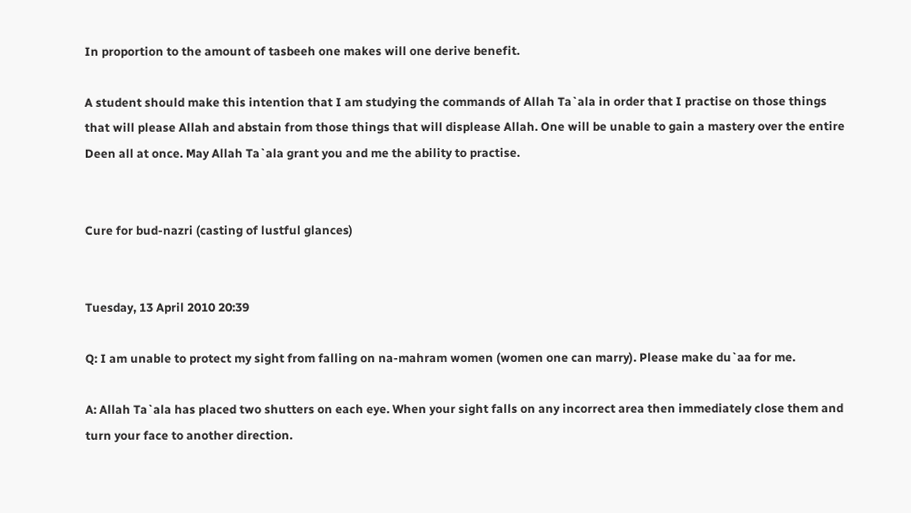In proportion to the amount of tasbeeh one makes will one derive benefit.

A student should make this intention that I am studying the commands of Allah Ta`ala in order that I practise on those things that will please Allah and abstain from those things that will displease Allah. One will be unable to gain a mastery over the entire Deen all at once. May Allah Ta`ala grant you and me the ability to practise.


Cure for bud-nazri (casting of lustful glances)


Tuesday, 13 April 2010 20:39

Q: I am unable to protect my sight from falling on na-mahram women (women one can marry). Please make du`aa for me.

A: Allah Ta`ala has placed two shutters on each eye. When your sight falls on any incorrect area then immediately close them and turn your face to another direction.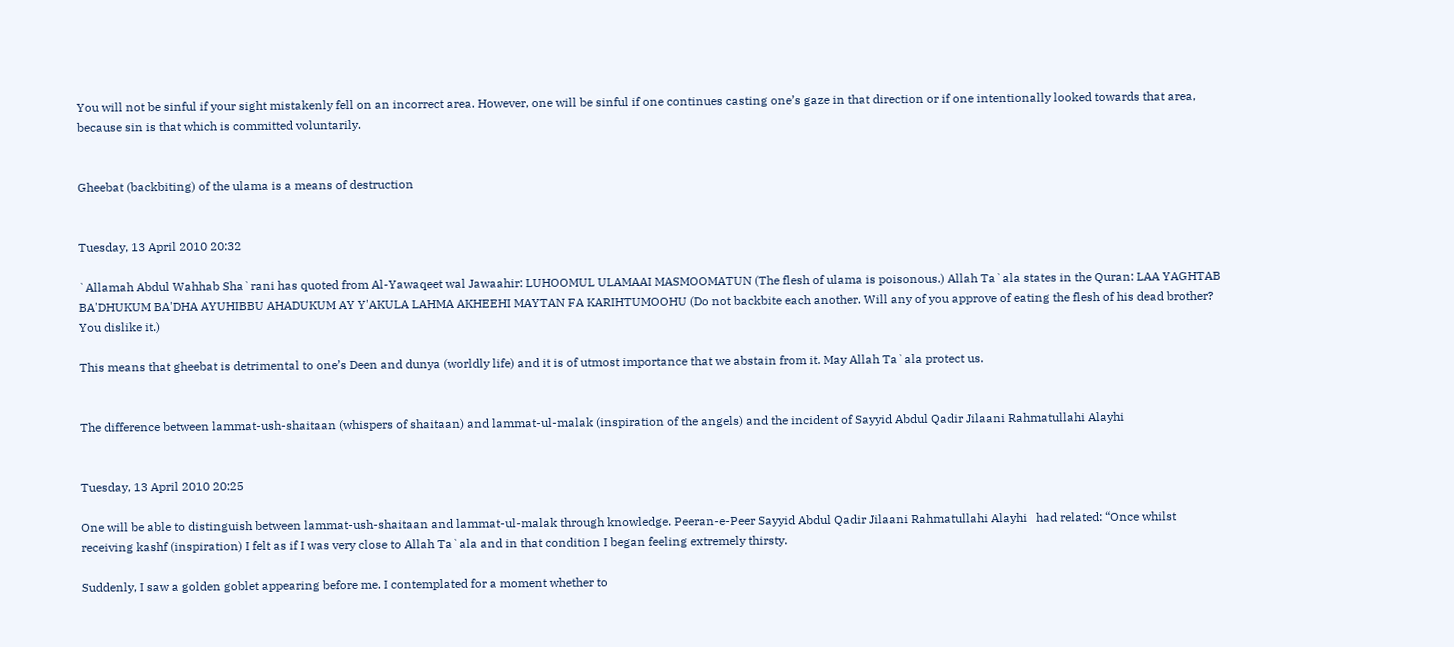You will not be sinful if your sight mistakenly fell on an incorrect area. However, one will be sinful if one continues casting one’s gaze in that direction or if one intentionally looked towards that area, because sin is that which is committed voluntarily.


Gheebat (backbiting) of the ulama is a means of destruction


Tuesday, 13 April 2010 20:32

`Allamah Abdul Wahhab Sha`rani has quoted from Al-Yawaqeet wal Jawaahir: LUHOOMUL ULAMAAI MASMOOMATUN (The flesh of ulama is poisonous.) Allah Ta`ala states in the Quran: LAA YAGHTAB BA'DHUKUM BA'DHA AYUHIBBU AHADUKUM AY Y'AKULA LAHMA AKHEEHI MAYTAN FA KARIHTUMOOHU (Do not backbite each another. Will any of you approve of eating the flesh of his dead brother? You dislike it.)

This means that gheebat is detrimental to one’s Deen and dunya (worldly life) and it is of utmost importance that we abstain from it. May Allah Ta`ala protect us.


The difference between lammat-ush-shaitaan (whispers of shaitaan) and lammat-ul-malak (inspiration of the angels) and the incident of Sayyid Abdul Qadir Jilaani Rahmatullahi Alayhi


Tuesday, 13 April 2010 20:25

One will be able to distinguish between lammat-ush-shaitaan and lammat-ul-malak through knowledge. Peeran-e-Peer Sayyid Abdul Qadir Jilaani Rahmatullahi Alayhi   had related: “Once whilst receiving kashf (inspiration) I felt as if I was very close to Allah Ta`ala and in that condition I began feeling extremely thirsty.

Suddenly, I saw a golden goblet appearing before me. I contemplated for a moment whether to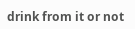drink from it or not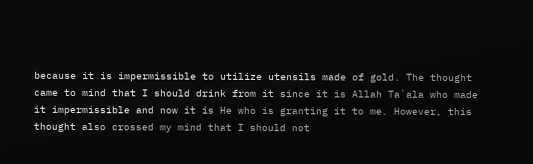because it is impermissible to utilize utensils made of gold. The thought came to mind that I should drink from it since it is Allah Ta`ala who made it impermissible and now it is He who is granting it to me. However, this thought also crossed my mind that I should not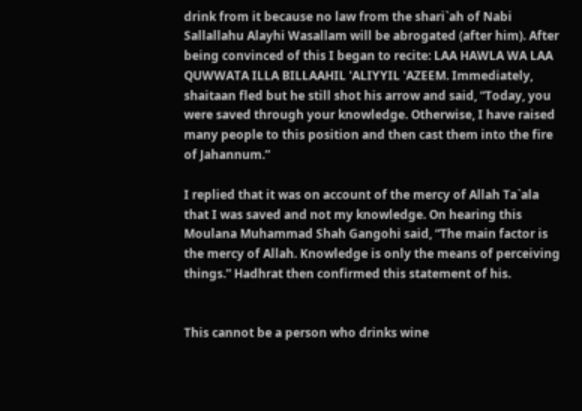drink from it because no law from the shari`ah of Nabi Sallallahu Alayhi Wasallam will be abrogated (after him). After being convinced of this I began to recite: LAA HAWLA WA LAA QUWWATA ILLA BILLAAHIL 'ALIYYIL 'AZEEM. Immediately, shaitaan fled but he still shot his arrow and said, “Today, you were saved through your knowledge. Otherwise, I have raised many people to this position and then cast them into the fire of Jahannum.”

I replied that it was on account of the mercy of Allah Ta`ala that I was saved and not my knowledge. On hearing this Moulana Muhammad Shah Gangohi said, “The main factor is the mercy of Allah. Knowledge is only the means of perceiving things.” Hadhrat then confirmed this statement of his.


This cannot be a person who drinks wine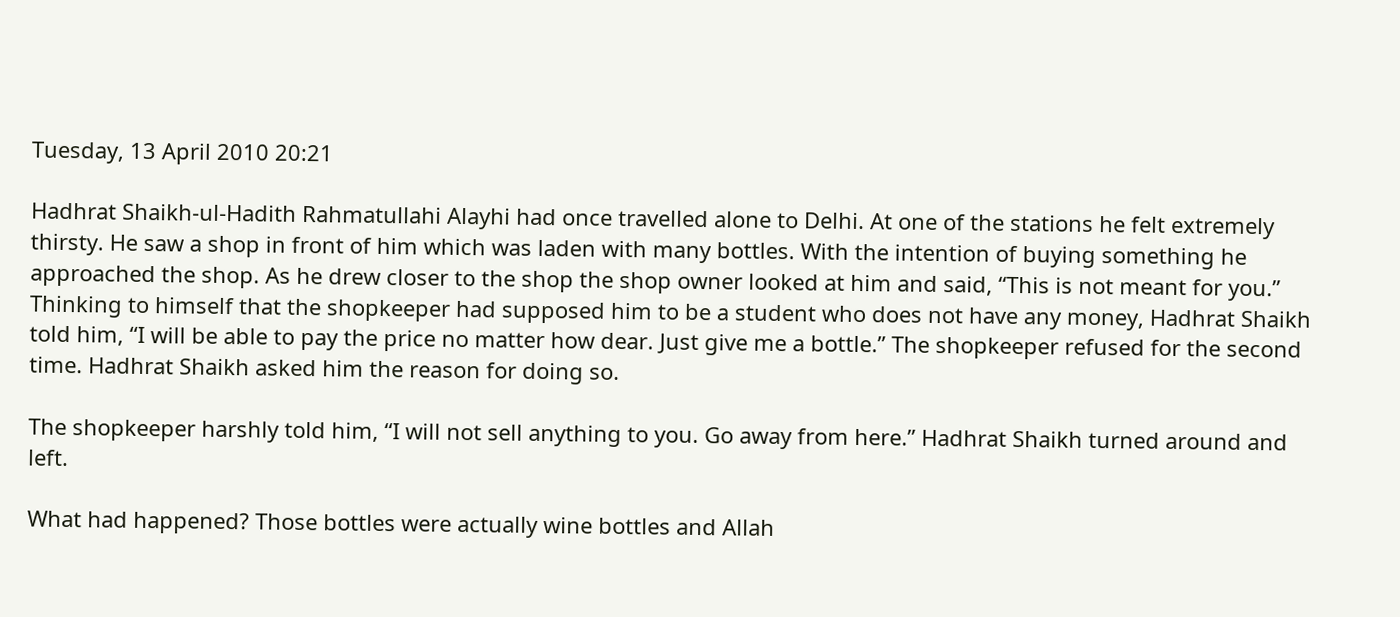Tuesday, 13 April 2010 20:21

Hadhrat Shaikh-ul-Hadith Rahmatullahi Alayhi had once travelled alone to Delhi. At one of the stations he felt extremely thirsty. He saw a shop in front of him which was laden with many bottles. With the intention of buying something he approached the shop. As he drew closer to the shop the shop owner looked at him and said, “This is not meant for you.” Thinking to himself that the shopkeeper had supposed him to be a student who does not have any money, Hadhrat Shaikh told him, “I will be able to pay the price no matter how dear. Just give me a bottle.” The shopkeeper refused for the second time. Hadhrat Shaikh asked him the reason for doing so.

The shopkeeper harshly told him, “I will not sell anything to you. Go away from here.” Hadhrat Shaikh turned around and left.

What had happened? Those bottles were actually wine bottles and Allah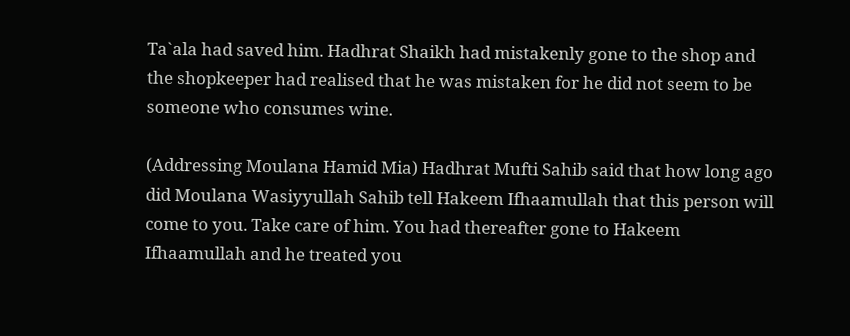Ta`ala had saved him. Hadhrat Shaikh had mistakenly gone to the shop and the shopkeeper had realised that he was mistaken for he did not seem to be someone who consumes wine.

(Addressing Moulana Hamid Mia) Hadhrat Mufti Sahib said that how long ago did Moulana Wasiyyullah Sahib tell Hakeem Ifhaamullah that this person will come to you. Take care of him. You had thereafter gone to Hakeem Ifhaamullah and he treated you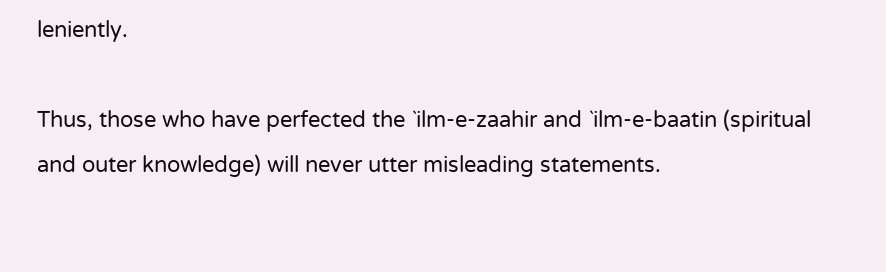leniently.

Thus, those who have perfected the `ilm-e-zaahir and `ilm-e-baatin (spiritual and outer knowledge) will never utter misleading statements.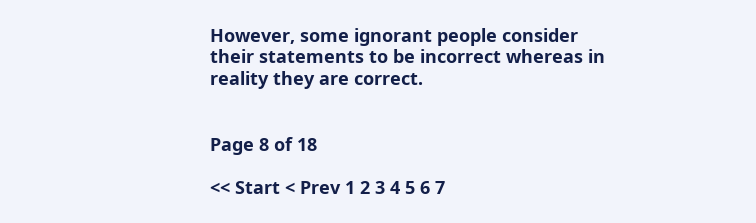However, some ignorant people consider their statements to be incorrect whereas in reality they are correct.


Page 8 of 18

<< Start < Prev 1 2 3 4 5 6 7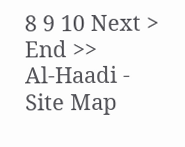8 9 10 Next > End >>
Al-Haadi - Site Map